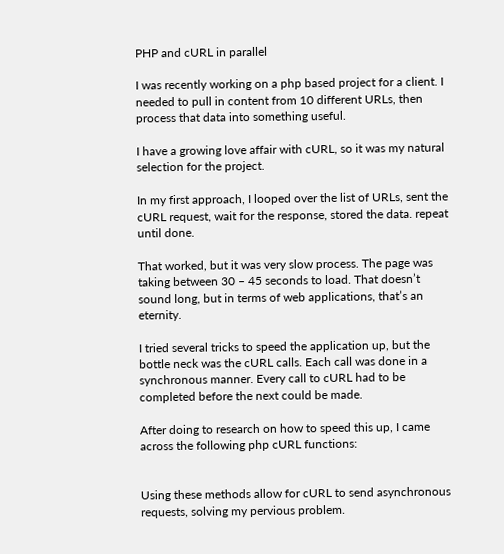PHP and cURL in parallel

I was recently working on a php based project for a client. I needed to pull in content from 10 different URLs, then process that data into something useful.

I have a growing love affair with cURL, so it was my natural selection for the project.

In my first approach, I looped over the list of URLs, sent the cURL request, wait for the response, stored the data. repeat until done.

That worked, but it was very slow process. The page was taking between 30 – 45 seconds to load. That doesn’t sound long, but in terms of web applications, that’s an eternity.

I tried several tricks to speed the application up, but the bottle neck was the cURL calls. Each call was done in a synchronous manner. Every call to cURL had to be completed before the next could be made.

After doing to research on how to speed this up, I came across the following php cURL functions:


Using these methods allow for cURL to send asynchronous requests, solving my pervious problem.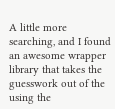A little more searching, and I found an awesome wrapper library that takes the guesswork out of the using the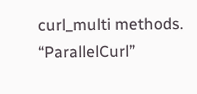curl_multi methods. “ParallelCurl”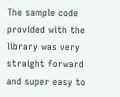The sample code provided with the library was very straight forward and super easy to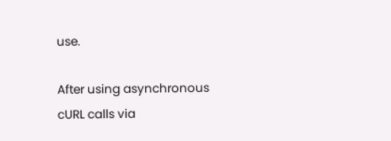use.

After using asynchronous cURL calls via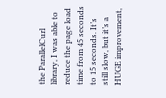the ParallelCurl library, I was able to reduce the page load time from 45 seconds to 15 seconds. It’s still slow, but it’s a HUGE improvement,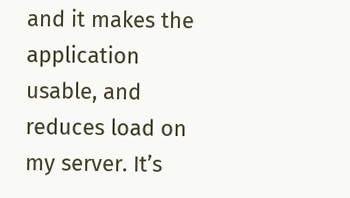and it makes the application usable, and reduces load on my server. It’s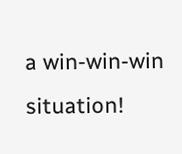a win-win-win situation!